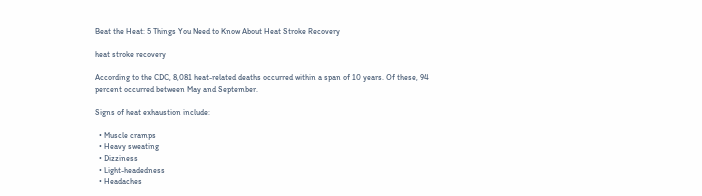Beat the Heat: 5 Things You Need to Know About Heat Stroke Recovery

heat stroke recovery

According to the CDC, 8,081 heat-related deaths occurred within a span of 10 years. Of these, 94 percent occurred between May and September.

Signs of heat exhaustion include:

  • Muscle cramps
  • Heavy sweating
  • Dizziness
  • Light-headedness
  • Headaches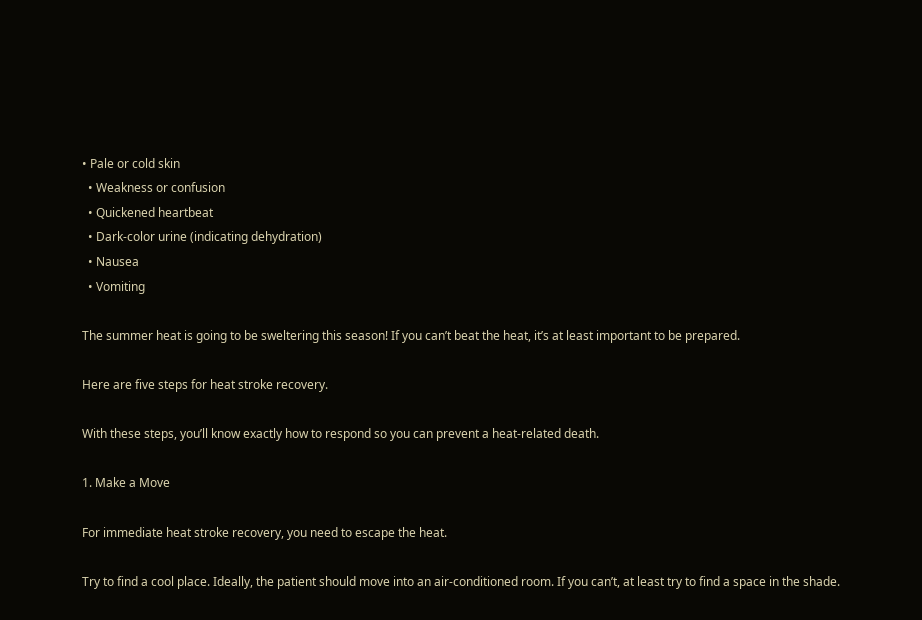• Pale or cold skin
  • Weakness or confusion
  • Quickened heartbeat
  • Dark-color urine (indicating dehydration)
  • Nausea
  • Vomiting

The summer heat is going to be sweltering this season! If you can’t beat the heat, it’s at least important to be prepared.

Here are five steps for heat stroke recovery.

With these steps, you’ll know exactly how to respond so you can prevent a heat-related death.

1. Make a Move

For immediate heat stroke recovery, you need to escape the heat.

Try to find a cool place. Ideally, the patient should move into an air-conditioned room. If you can’t, at least try to find a space in the shade.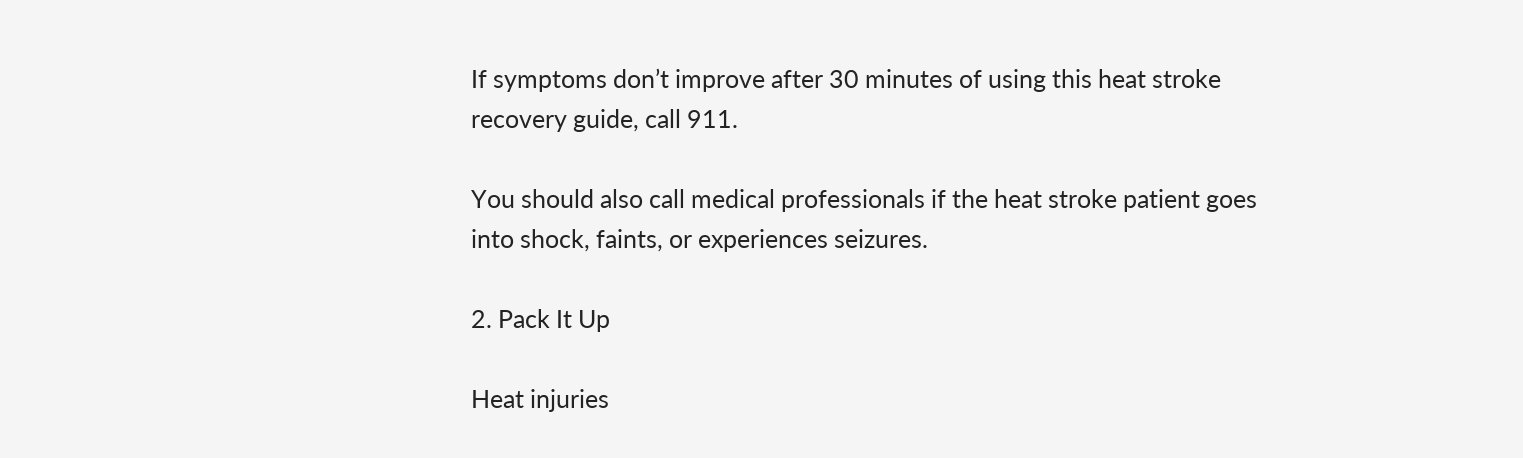If symptoms don’t improve after 30 minutes of using this heat stroke recovery guide, call 911.

You should also call medical professionals if the heat stroke patient goes into shock, faints, or experiences seizures.

2. Pack It Up

Heat injuries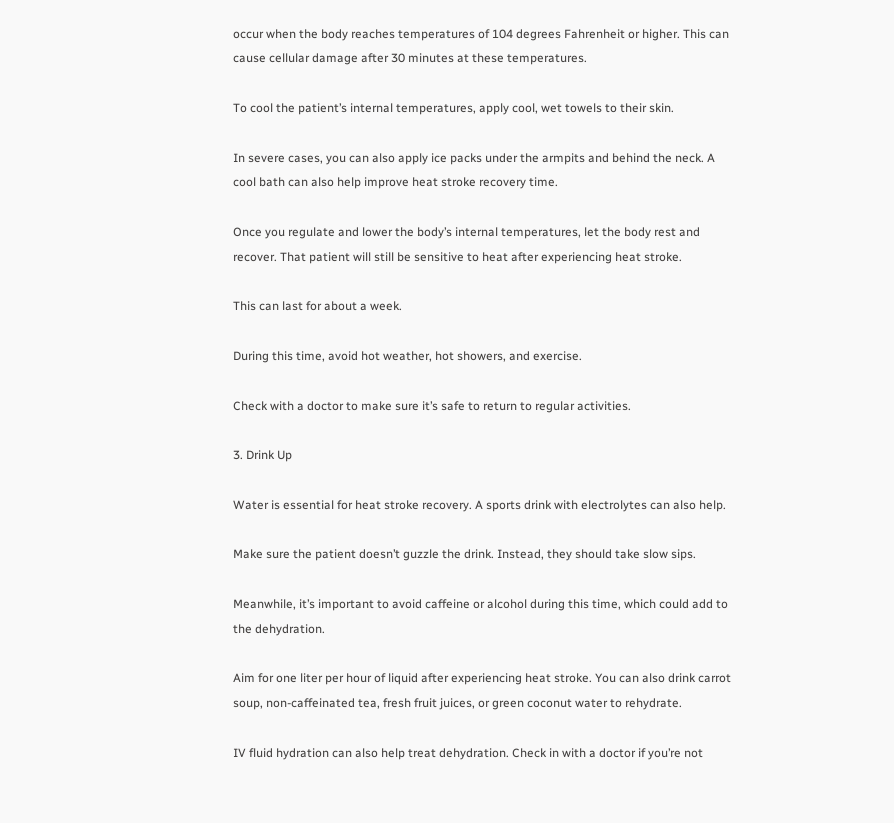occur when the body reaches temperatures of 104 degrees Fahrenheit or higher. This can cause cellular damage after 30 minutes at these temperatures.

To cool the patient’s internal temperatures, apply cool, wet towels to their skin.

In severe cases, you can also apply ice packs under the armpits and behind the neck. A cool bath can also help improve heat stroke recovery time.

Once you regulate and lower the body’s internal temperatures, let the body rest and recover. That patient will still be sensitive to heat after experiencing heat stroke.

This can last for about a week.

During this time, avoid hot weather, hot showers, and exercise.

Check with a doctor to make sure it’s safe to return to regular activities.

3. Drink Up

Water is essential for heat stroke recovery. A sports drink with electrolytes can also help.

Make sure the patient doesn’t guzzle the drink. Instead, they should take slow sips.

Meanwhile, it’s important to avoid caffeine or alcohol during this time, which could add to the dehydration.

Aim for one liter per hour of liquid after experiencing heat stroke. You can also drink carrot soup, non-caffeinated tea, fresh fruit juices, or green coconut water to rehydrate.

IV fluid hydration can also help treat dehydration. Check in with a doctor if you’re not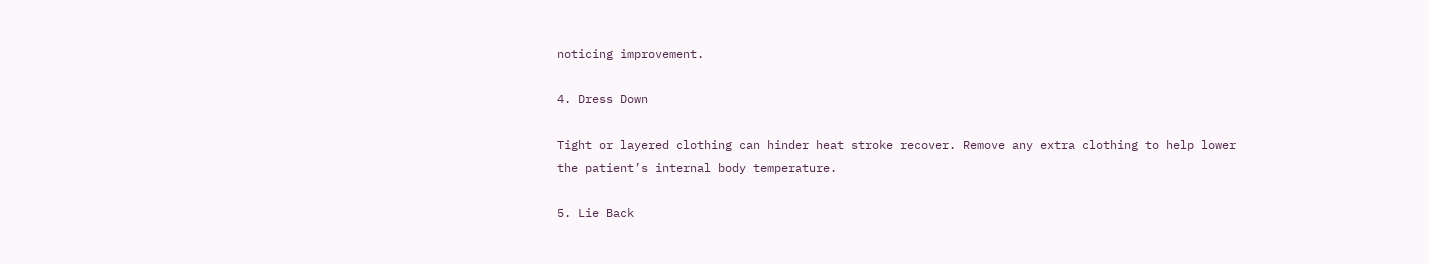noticing improvement.

4. Dress Down

Tight or layered clothing can hinder heat stroke recover. Remove any extra clothing to help lower the patient’s internal body temperature.

5. Lie Back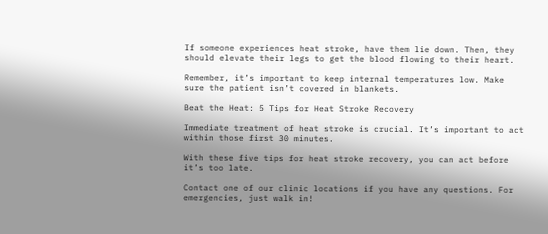If someone experiences heat stroke, have them lie down. Then, they should elevate their legs to get the blood flowing to their heart.

Remember, it’s important to keep internal temperatures low. Make sure the patient isn’t covered in blankets.

Beat the Heat: 5 Tips for Heat Stroke Recovery

Immediate treatment of heat stroke is crucial. It’s important to act within those first 30 minutes.

With these five tips for heat stroke recovery, you can act before it’s too late.

Contact one of our clinic locations if you have any questions. For emergencies, just walk in!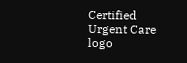Certified Urgent Care logo